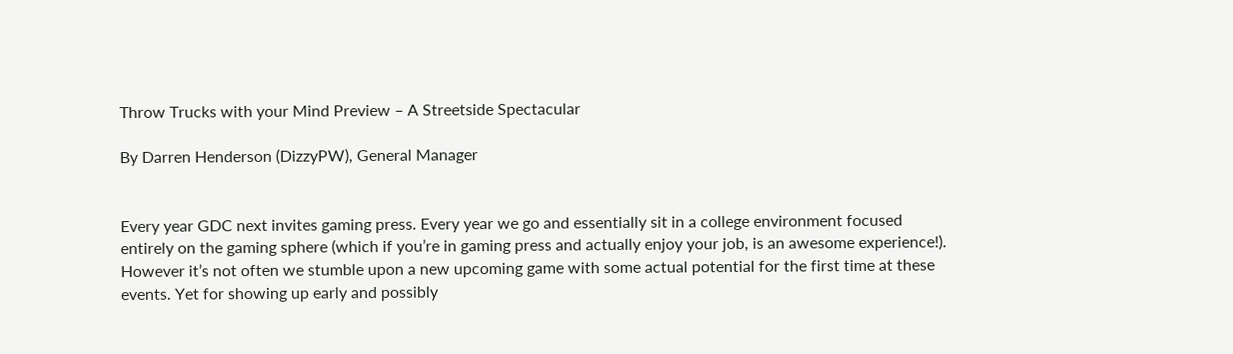Throw Trucks with your Mind Preview – A Streetside Spectacular

By Darren Henderson (DizzyPW), General Manager


Every year GDC next invites gaming press. Every year we go and essentially sit in a college environment focused entirely on the gaming sphere (which if you’re in gaming press and actually enjoy your job, is an awesome experience!). However it’s not often we stumble upon a new upcoming game with some actual potential for the first time at these events. Yet for showing up early and possibly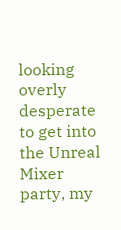looking overly desperate to get into the Unreal Mixer party, my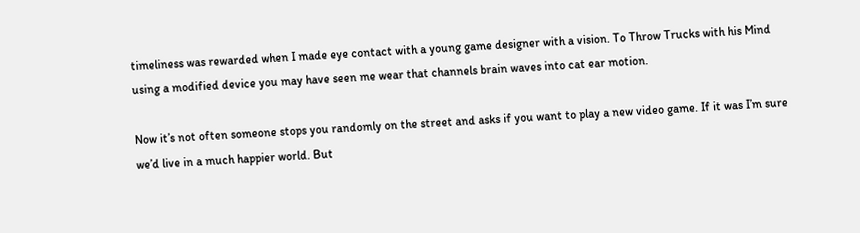timeliness was rewarded when I made eye contact with a young game designer with a vision. To Throw Trucks with his Mind using a modified device you may have seen me wear that channels brain waves into cat ear motion.

Now it’s not often someone stops you randomly on the street and asks if you want to play a new video game. If it was I’m sure we’d live in a much happier world. But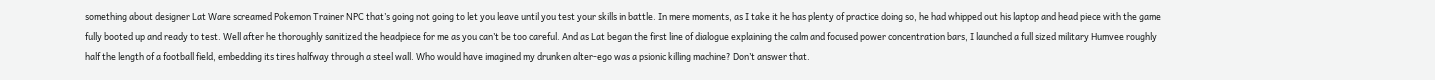something about designer Lat Ware screamed Pokemon Trainer NPC that’s going not going to let you leave until you test your skills in battle. In mere moments, as I take it he has plenty of practice doing so, he had whipped out his laptop and head piece with the game fully booted up and ready to test. Well after he thoroughly sanitized the headpiece for me as you can’t be too careful. And as Lat began the first line of dialogue explaining the calm and focused power concentration bars, I launched a full sized military Humvee roughly half the length of a football field, embedding its tires halfway through a steel wall. Who would have imagined my drunken alter-ego was a psionic killing machine? Don’t answer that.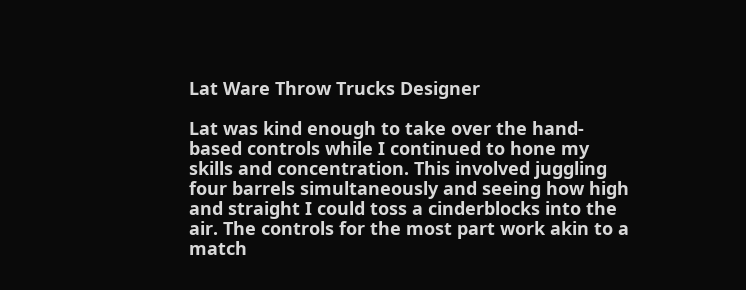Lat Ware Throw Trucks Designer

Lat was kind enough to take over the hand-based controls while I continued to hone my skills and concentration. This involved juggling four barrels simultaneously and seeing how high and straight I could toss a cinderblocks into the air. The controls for the most part work akin to a match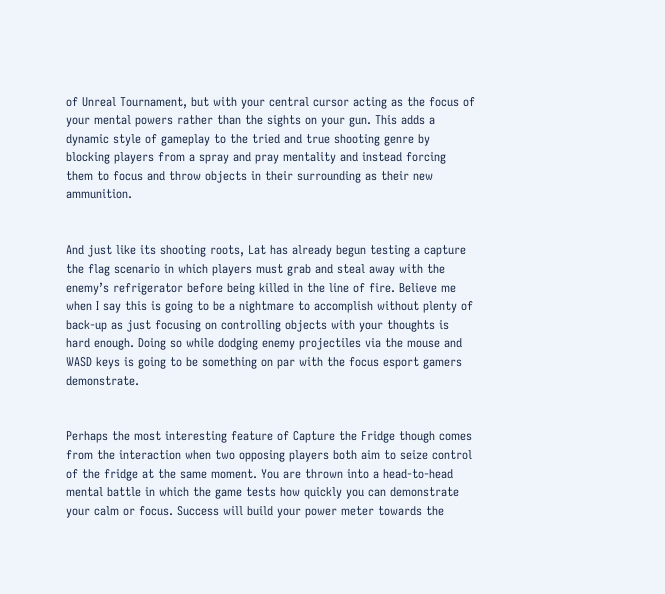of Unreal Tournament, but with your central cursor acting as the focus of your mental powers rather than the sights on your gun. This adds a dynamic style of gameplay to the tried and true shooting genre by blocking players from a spray and pray mentality and instead forcing them to focus and throw objects in their surrounding as their new ammunition.


And just like its shooting roots, Lat has already begun testing a capture the flag scenario in which players must grab and steal away with the enemy’s refrigerator before being killed in the line of fire. Believe me when I say this is going to be a nightmare to accomplish without plenty of back-up as just focusing on controlling objects with your thoughts is hard enough. Doing so while dodging enemy projectiles via the mouse and WASD keys is going to be something on par with the focus esport gamers demonstrate.


Perhaps the most interesting feature of Capture the Fridge though comes from the interaction when two opposing players both aim to seize control of the fridge at the same moment. You are thrown into a head-to-head mental battle in which the game tests how quickly you can demonstrate your calm or focus. Success will build your power meter towards the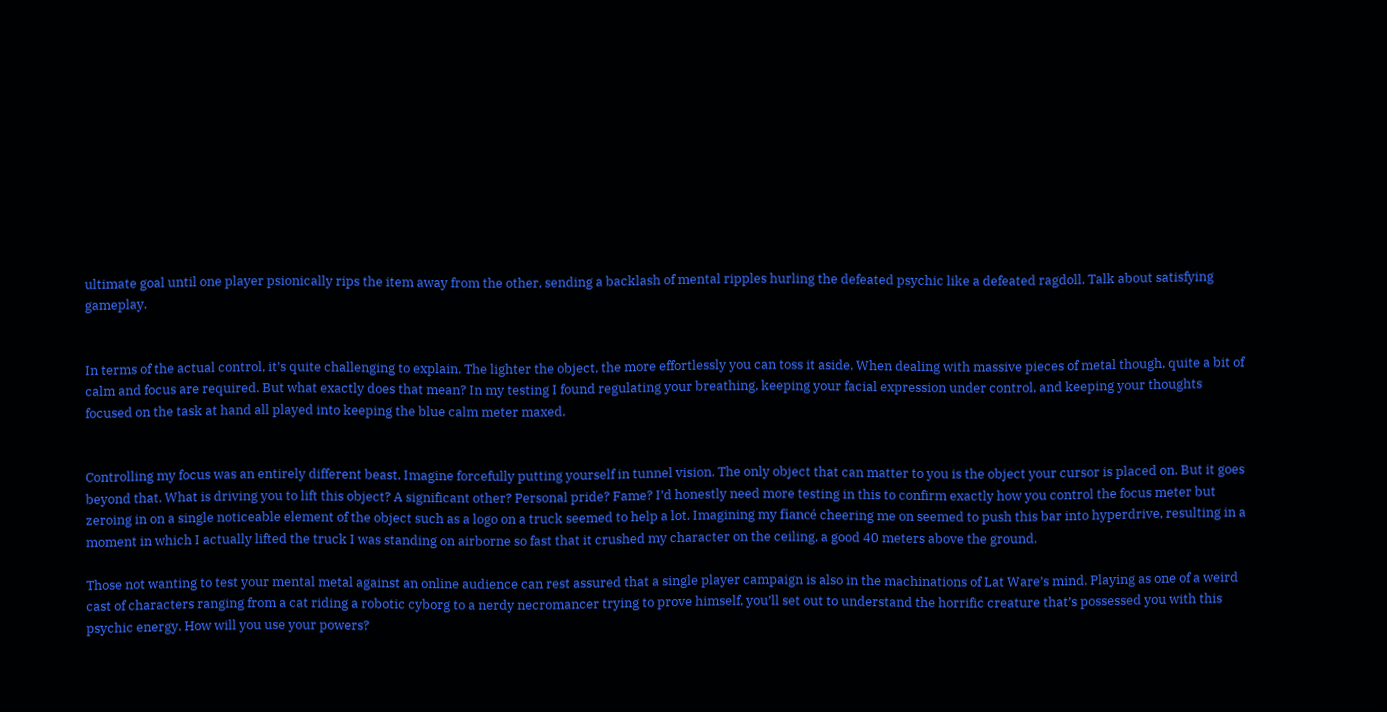ultimate goal until one player psionically rips the item away from the other, sending a backlash of mental ripples hurling the defeated psychic like a defeated ragdoll. Talk about satisfying gameplay.


In terms of the actual control, it’s quite challenging to explain. The lighter the object, the more effortlessly you can toss it aside. When dealing with massive pieces of metal though, quite a bit of calm and focus are required. But what exactly does that mean? In my testing I found regulating your breathing, keeping your facial expression under control, and keeping your thoughts focused on the task at hand all played into keeping the blue calm meter maxed.


Controlling my focus was an entirely different beast. Imagine forcefully putting yourself in tunnel vision. The only object that can matter to you is the object your cursor is placed on. But it goes beyond that. What is driving you to lift this object? A significant other? Personal pride? Fame? I’d honestly need more testing in this to confirm exactly how you control the focus meter but zeroing in on a single noticeable element of the object such as a logo on a truck seemed to help a lot. Imagining my fiancé cheering me on seemed to push this bar into hyperdrive, resulting in a moment in which I actually lifted the truck I was standing on airborne so fast that it crushed my character on the ceiling, a good 40 meters above the ground.

Those not wanting to test your mental metal against an online audience can rest assured that a single player campaign is also in the machinations of Lat Ware’s mind. Playing as one of a weird cast of characters ranging from a cat riding a robotic cyborg to a nerdy necromancer trying to prove himself, you’ll set out to understand the horrific creature that’s possessed you with this psychic energy. How will you use your powers?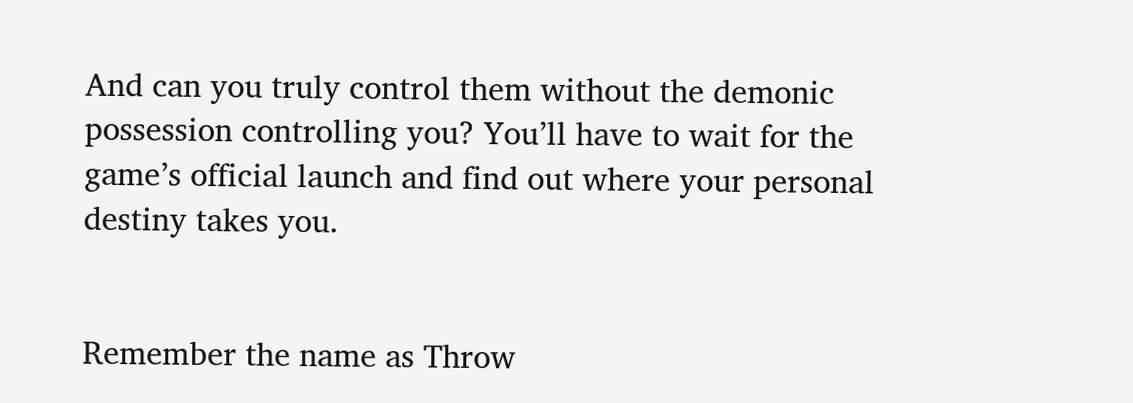And can you truly control them without the demonic possession controlling you? You’ll have to wait for the game’s official launch and find out where your personal destiny takes you.


Remember the name as Throw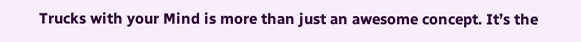Trucks with your Mind is more than just an awesome concept. It’s the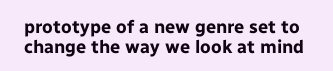prototype of a new genre set to change the way we look at mind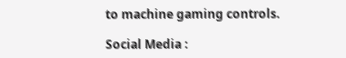to machine gaming controls.

Social Media :